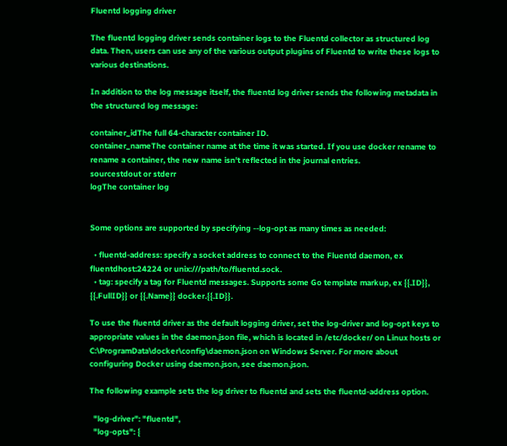Fluentd logging driver

The fluentd logging driver sends container logs to the Fluentd collector as structured log data. Then, users can use any of the various output plugins of Fluentd to write these logs to various destinations.

In addition to the log message itself, the fluentd log driver sends the following metadata in the structured log message:

container_idThe full 64-character container ID.
container_nameThe container name at the time it was started. If you use docker rename to rename a container, the new name isn't reflected in the journal entries.
sourcestdout or stderr
logThe container log


Some options are supported by specifying --log-opt as many times as needed:

  • fluentd-address: specify a socket address to connect to the Fluentd daemon, ex fluentdhost:24224 or unix:///path/to/fluentd.sock.
  • tag: specify a tag for Fluentd messages. Supports some Go template markup, ex {{.ID}}, {{.FullID}} or {{.Name}} docker.{{.ID}}.

To use the fluentd driver as the default logging driver, set the log-driver and log-opt keys to appropriate values in the daemon.json file, which is located in /etc/docker/ on Linux hosts or C:\ProgramData\docker\config\daemon.json on Windows Server. For more about configuring Docker using daemon.json, see daemon.json.

The following example sets the log driver to fluentd and sets the fluentd-address option.

  "log-driver": "fluentd",
  "log-opts": {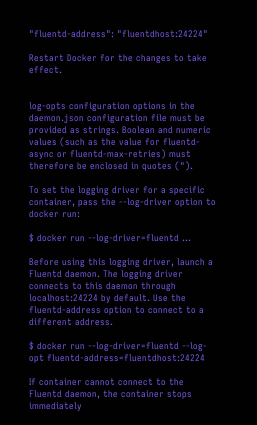"fluentd-address": "fluentdhost:24224"

Restart Docker for the changes to take effect.


log-opts configuration options in the daemon.json configuration file must be provided as strings. Boolean and numeric values (such as the value for fluentd-async or fluentd-max-retries) must therefore be enclosed in quotes (").

To set the logging driver for a specific container, pass the --log-driver option to docker run:

$ docker run --log-driver=fluentd ...

Before using this logging driver, launch a Fluentd daemon. The logging driver connects to this daemon through localhost:24224 by default. Use the fluentd-address option to connect to a different address.

$ docker run --log-driver=fluentd --log-opt fluentd-address=fluentdhost:24224

If container cannot connect to the Fluentd daemon, the container stops immediately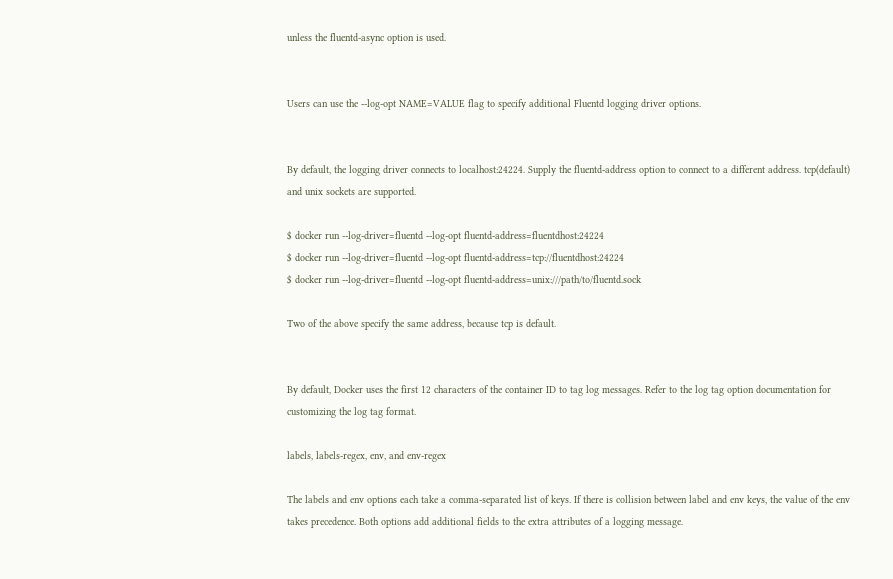unless the fluentd-async option is used.


Users can use the --log-opt NAME=VALUE flag to specify additional Fluentd logging driver options.


By default, the logging driver connects to localhost:24224. Supply the fluentd-address option to connect to a different address. tcp(default) and unix sockets are supported.

$ docker run --log-driver=fluentd --log-opt fluentd-address=fluentdhost:24224
$ docker run --log-driver=fluentd --log-opt fluentd-address=tcp://fluentdhost:24224
$ docker run --log-driver=fluentd --log-opt fluentd-address=unix:///path/to/fluentd.sock

Two of the above specify the same address, because tcp is default.


By default, Docker uses the first 12 characters of the container ID to tag log messages. Refer to the log tag option documentation for customizing the log tag format.

labels, labels-regex, env, and env-regex

The labels and env options each take a comma-separated list of keys. If there is collision between label and env keys, the value of the env takes precedence. Both options add additional fields to the extra attributes of a logging message.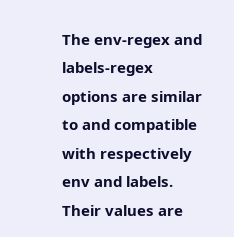The env-regex and labels-regex options are similar to and compatible with respectively env and labels. Their values are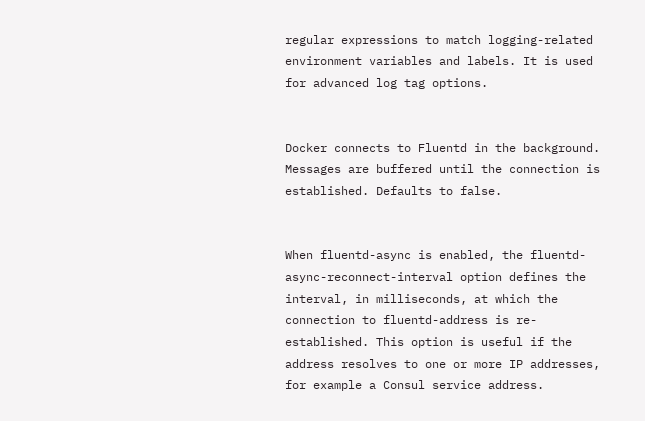regular expressions to match logging-related environment variables and labels. It is used for advanced log tag options.


Docker connects to Fluentd in the background. Messages are buffered until the connection is established. Defaults to false.


When fluentd-async is enabled, the fluentd-async-reconnect-interval option defines the interval, in milliseconds, at which the connection to fluentd-address is re-established. This option is useful if the address resolves to one or more IP addresses, for example a Consul service address.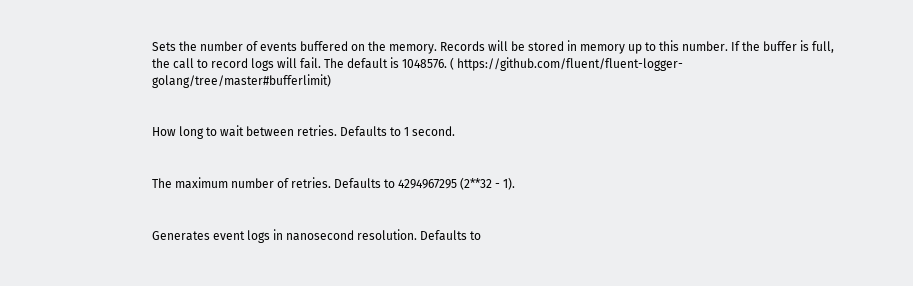Sets the number of events buffered on the memory. Records will be stored in memory up to this number. If the buffer is full, the call to record logs will fail. The default is 1048576. ( https://github.com/fluent/fluent-logger-golang/tree/master#bufferlimit)


How long to wait between retries. Defaults to 1 second.


The maximum number of retries. Defaults to 4294967295 (2**32 - 1).


Generates event logs in nanosecond resolution. Defaults to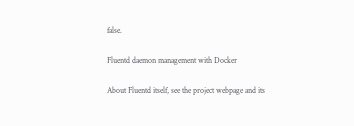false.

Fluentd daemon management with Docker

About Fluentd itself, see the project webpage and its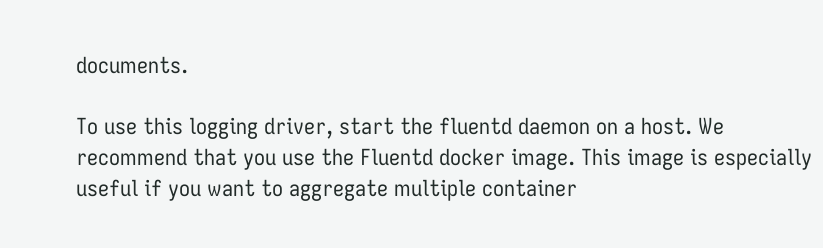documents.

To use this logging driver, start the fluentd daemon on a host. We recommend that you use the Fluentd docker image. This image is especially useful if you want to aggregate multiple container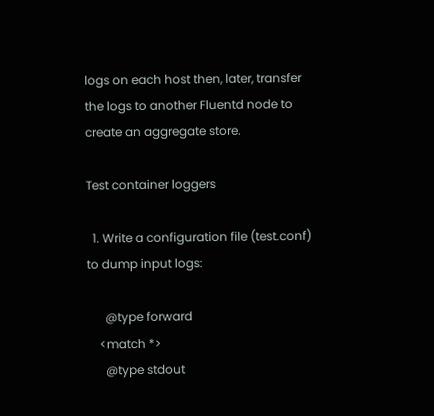logs on each host then, later, transfer the logs to another Fluentd node to create an aggregate store.

Test container loggers

  1. Write a configuration file (test.conf) to dump input logs:

      @type forward
    <match *>
      @type stdout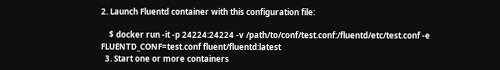2. Launch Fluentd container with this configuration file:

    $ docker run -it -p 24224:24224 -v /path/to/conf/test.conf:/fluentd/etc/test.conf -e FLUENTD_CONF=test.conf fluent/fluentd:latest
  3. Start one or more containers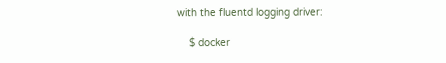with the fluentd logging driver:

    $ docker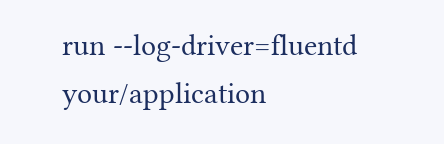run --log-driver=fluentd your/application